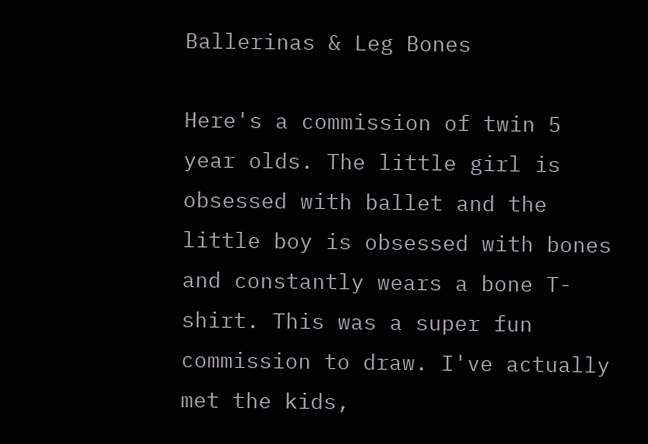Ballerinas & Leg Bones

Here's a commission of twin 5 year olds. The little girl is obsessed with ballet and the little boy is obsessed with bones and constantly wears a bone T-shirt. This was a super fun commission to draw. I've actually met the kids,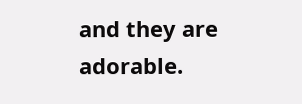and they are adorable.